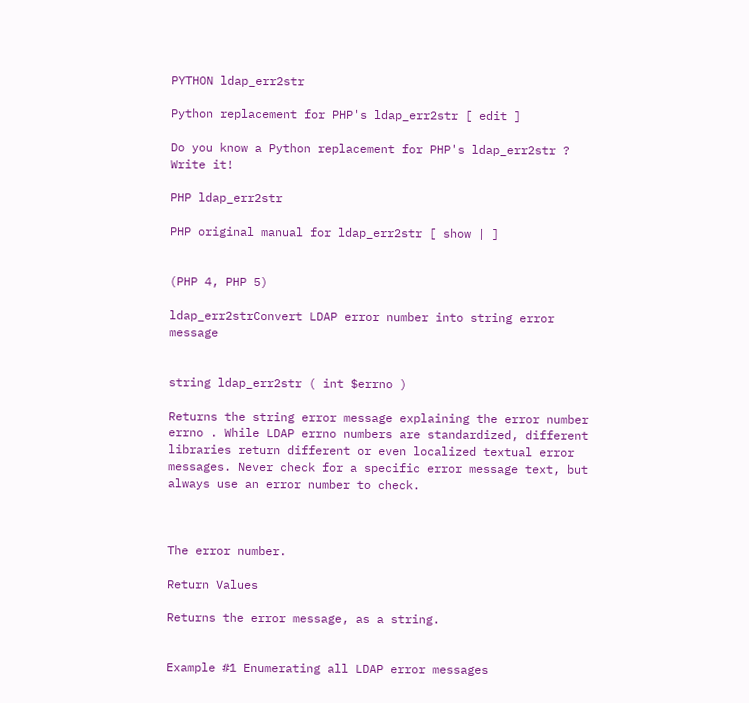PYTHON ldap_err2str

Python replacement for PHP's ldap_err2str [ edit ]

Do you know a Python replacement for PHP's ldap_err2str ? Write it!

PHP ldap_err2str

PHP original manual for ldap_err2str [ show | ]


(PHP 4, PHP 5)

ldap_err2strConvert LDAP error number into string error message


string ldap_err2str ( int $errno )

Returns the string error message explaining the error number errno . While LDAP errno numbers are standardized, different libraries return different or even localized textual error messages. Never check for a specific error message text, but always use an error number to check.



The error number.

Return Values

Returns the error message, as a string.


Example #1 Enumerating all LDAP error messages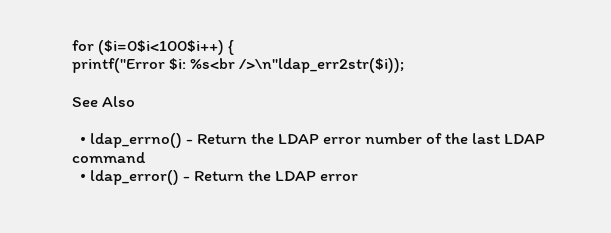for ($i=0$i<100$i++) {
printf("Error $i: %s<br />\n"ldap_err2str($i));

See Also

  • ldap_errno() - Return the LDAP error number of the last LDAP command
  • ldap_error() - Return the LDAP error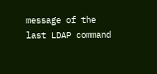message of the last LDAP command